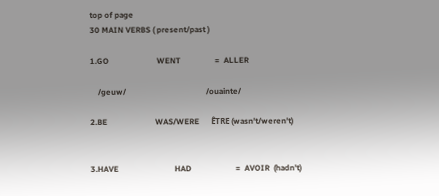top of page
30 MAIN VERBS ( present/past )

1.GO                        WENT                 =  ALLER

    /geuw/                                        /ouainte/

2.BE                        WAS/WERE      ÊTRE (wasn't/weren't)


3.HAVE                            HAD                      =  AVOIR  (hadn't)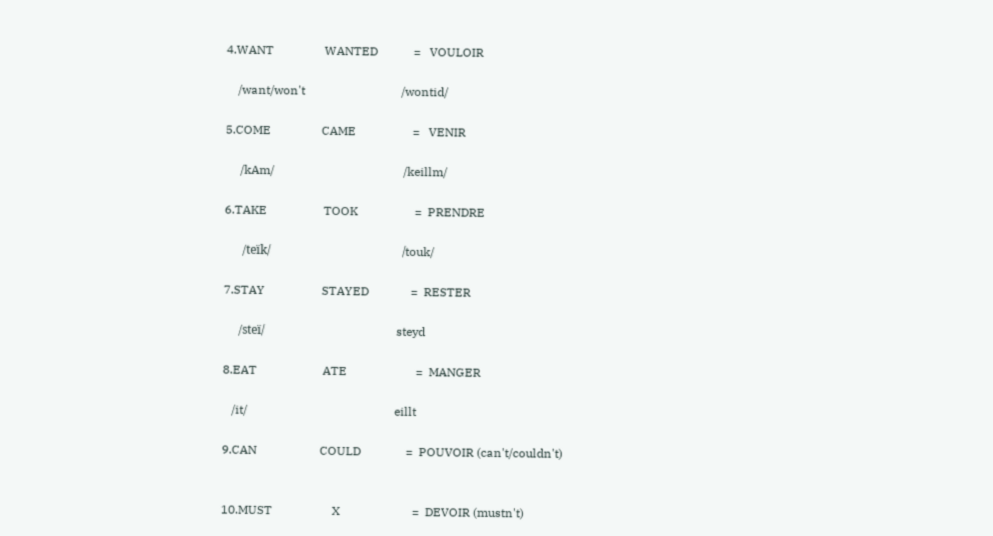4.WANT                 WANTED            =   VOULOIR

    /want/won't                                /wontid/

5.COME                 CAME                   =   VENIR

     /kAm/                                           /keillm/

6.TAKE                   TOOK                   =  PRENDRE

      /teïk/                                            /touk/

7.STAY                   STAYED              =  RESTER

     /steï/                                            steyd

8.EAT                      ATE                       =  MANGER

   /it/                                                 eillt

9.CAN                     COULD               =  POUVOIR (can't/couldn't)


10.MUST                    X                        =  DEVOIR (mustn't)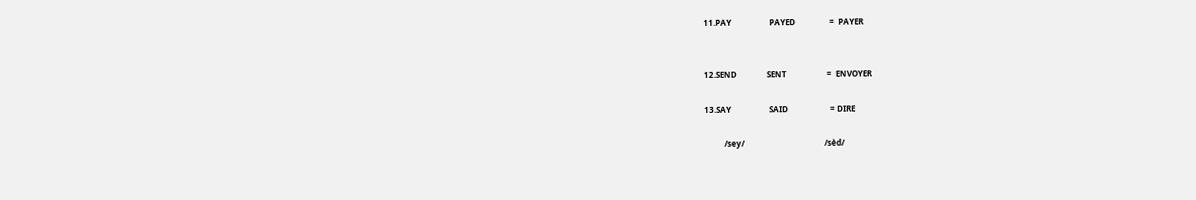11.PAY                   PAYED                 =  PAYER


12.SEND               SENT                    =  ENVOYER

13.SAY                   SAID                     = DIRE

          /sey/                                        /sèd/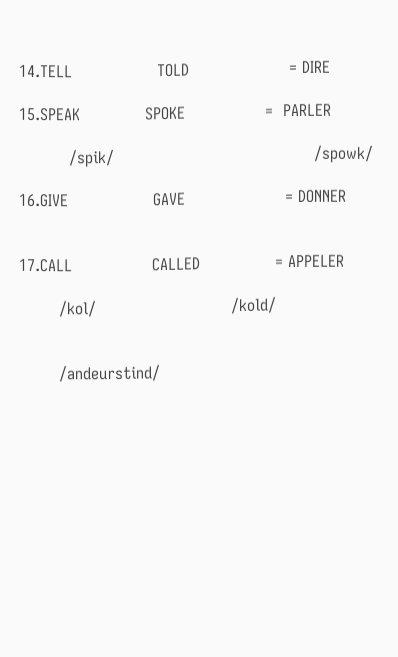14.TELL                 TOLD                    = DIRE

15.SPEAK             SPOKE                =  PARLER

          /spik/                                        /spowk/

16.GIVE                 GAVE                    = DONNER


17.CALL                CALLED               = APPELER

        /kol/                           /kold/


        /andeurstind/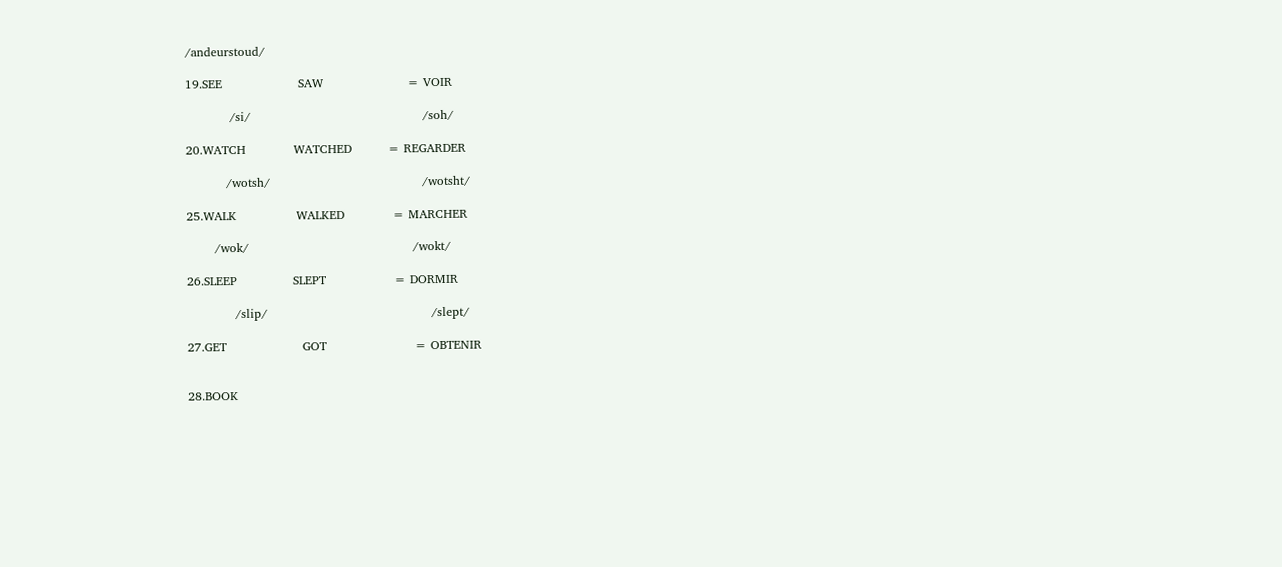/andeurstoud/

19.SEE                   SAW                     = VOIR

           /si/                                           /soh/

20.WATCH            WATCHED         = REGARDER

          /wotsh/                                      /wotsht/

25.WALK               WALKED            = MARCHER

       /wok/                                         /wokt/

26.SLEEP              SLEPT                 = DORMIR

            /slip/                                         /slept/

27.GET                   GOT                      = OBTENIR


28.BOOK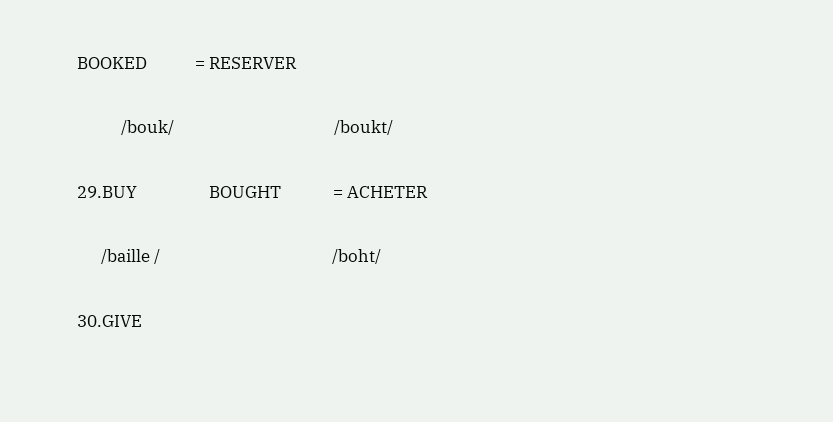BOOKED            = RESERVER

           /bouk/                                        /boukt/

29.BUY                  BOUGHT             = ACHETER

      /baille /                                           /boht/

30.GIVE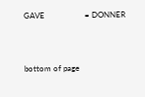GAVE                    = DONNER




bottom of page